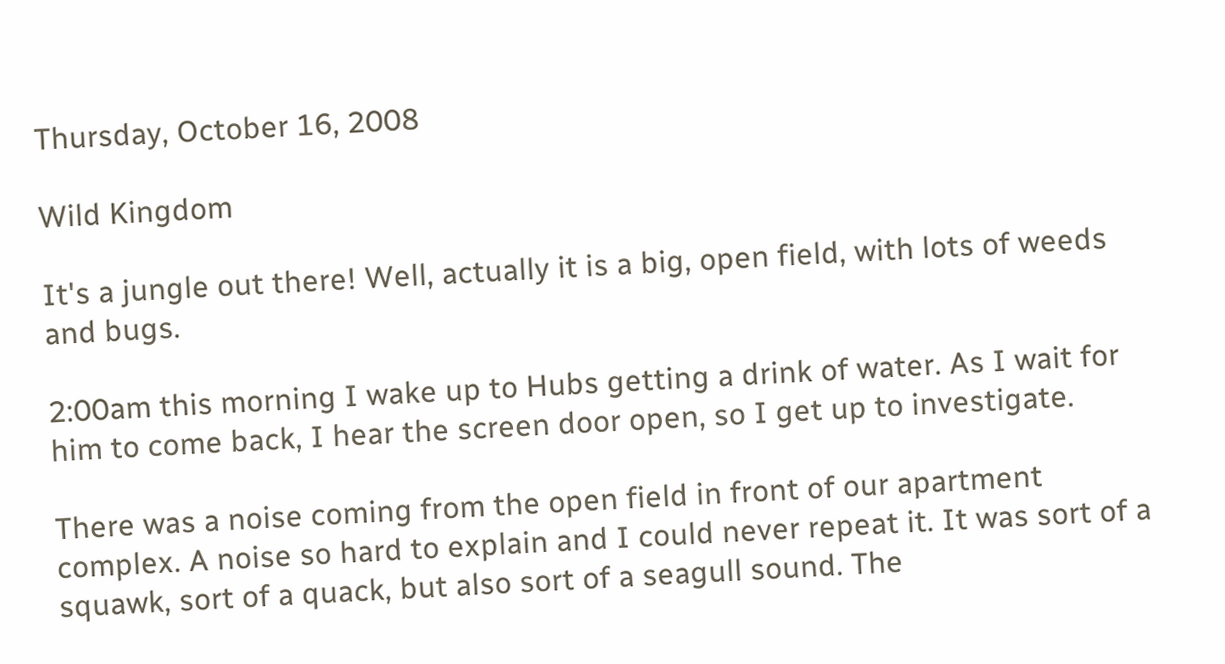Thursday, October 16, 2008

Wild Kingdom

It's a jungle out there! Well, actually it is a big, open field, with lots of weeds and bugs.

2:00am this morning I wake up to Hubs getting a drink of water. As I wait for him to come back, I hear the screen door open, so I get up to investigate.

There was a noise coming from the open field in front of our apartment complex. A noise so hard to explain and I could never repeat it. It was sort of a squawk, sort of a quack, but also sort of a seagull sound. The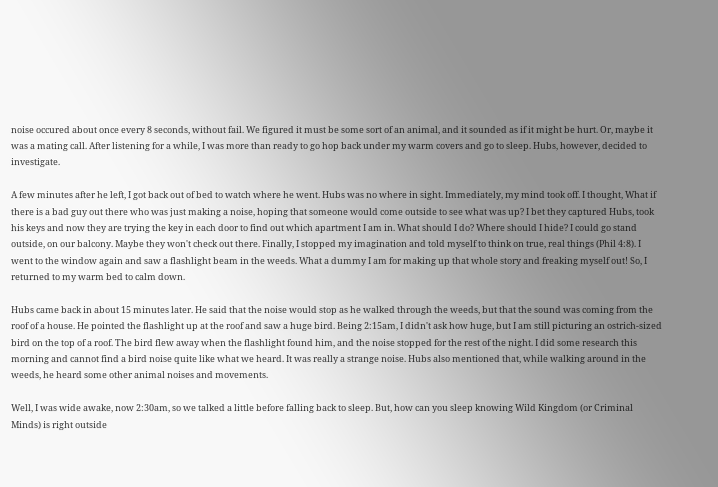noise occured about once every 8 seconds, without fail. We figured it must be some sort of an animal, and it sounded as if it might be hurt. Or, maybe it was a mating call. After listening for a while, I was more than ready to go hop back under my warm covers and go to sleep. Hubs, however, decided to investigate.

A few minutes after he left, I got back out of bed to watch where he went. Hubs was no where in sight. Immediately, my mind took off. I thought, What if there is a bad guy out there who was just making a noise, hoping that someone would come outside to see what was up? I bet they captured Hubs, took his keys and now they are trying the key in each door to find out which apartment I am in. What should I do? Where should I hide? I could go stand outside, on our balcony. Maybe they won't check out there. Finally, I stopped my imagination and told myself to think on true, real things (Phil 4:8). I went to the window again and saw a flashlight beam in the weeds. What a dummy I am for making up that whole story and freaking myself out! So, I returned to my warm bed to calm down.

Hubs came back in about 15 minutes later. He said that the noise would stop as he walked through the weeds, but that the sound was coming from the roof of a house. He pointed the flashlight up at the roof and saw a huge bird. Being 2:15am, I didn't ask how huge, but I am still picturing an ostrich-sized bird on the top of a roof. The bird flew away when the flashlight found him, and the noise stopped for the rest of the night. I did some research this morning and cannot find a bird noise quite like what we heard. It was really a strange noise. Hubs also mentioned that, while walking around in the weeds, he heard some other animal noises and movements.

Well, I was wide awake, now 2:30am, so we talked a little before falling back to sleep. But, how can you sleep knowing Wild Kingdom (or Criminal Minds) is right outside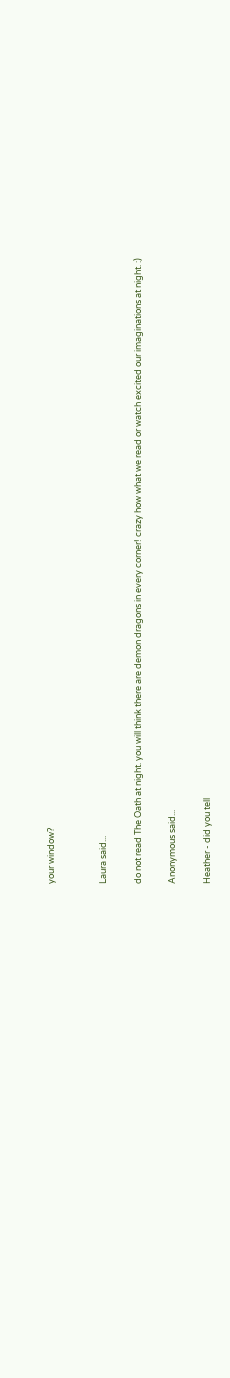your window?


Laura said...

do not read The Oath at night. you will think there are demon dragons in every corner! crazy how what we read or watch excited our imaginations at night. :)

Anonymous said...

Heather - did you tell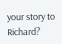your story to Richard?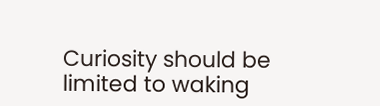Curiosity should be limited to waking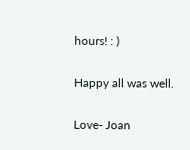hours! : )

Happy all was well.

Love- Joan